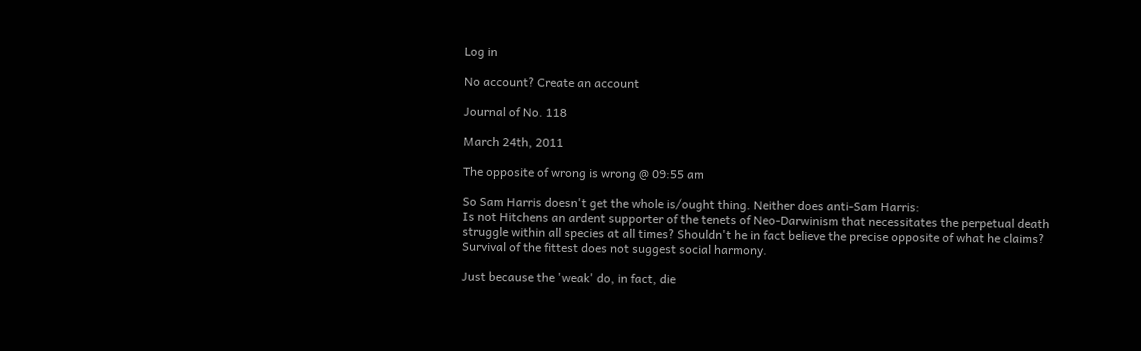Log in

No account? Create an account

Journal of No. 118

March 24th, 2011

The opposite of wrong is wrong @ 09:55 am

So Sam Harris doesn't get the whole is/ought thing. Neither does anti-Sam Harris:
Is not Hitchens an ardent supporter of the tenets of Neo-Darwinism that necessitates the perpetual death struggle within all species at all times? Shouldn't he in fact believe the precise opposite of what he claims? Survival of the fittest does not suggest social harmony.

Just because the 'weak' do, in fact, die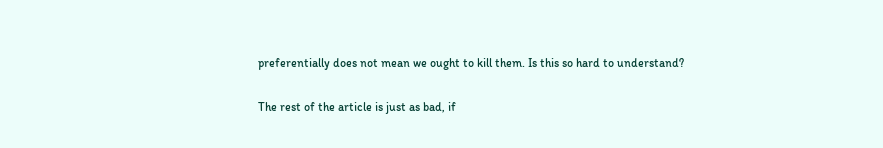preferentially does not mean we ought to kill them. Is this so hard to understand?

The rest of the article is just as bad, if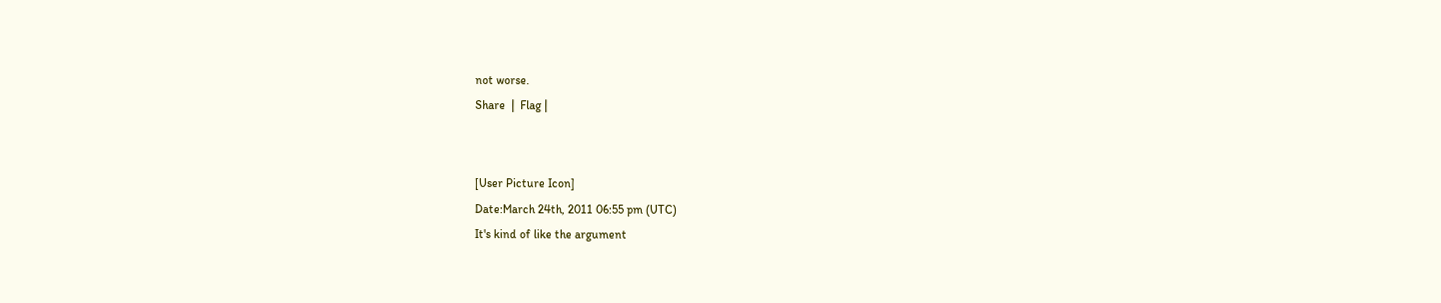not worse.
Share  |  Flag |


[User Picture Icon]
Date:March 24th, 2011 06:55 pm (UTC)
It's kind of like the argument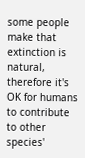some people make that extinction is natural, therefore it's OK for humans to contribute to other species'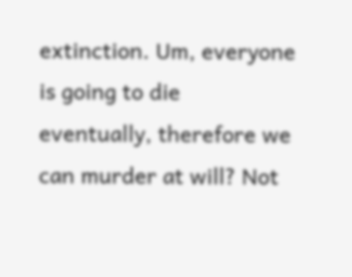extinction. Um, everyone is going to die eventually, therefore we can murder at will? Not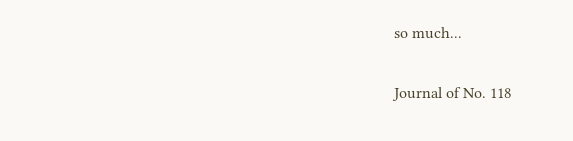so much...

Journal of No. 118